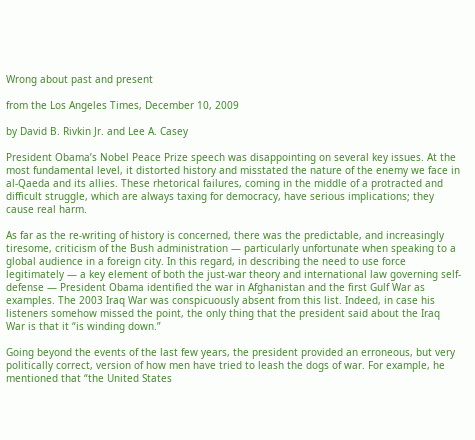Wrong about past and present

from the Los Angeles Times, December 10, 2009

by David B. Rivkin Jr. and Lee A. Casey

President Obama’s Nobel Peace Prize speech was disappointing on several key issues. At the most fundamental level, it distorted history and misstated the nature of the enemy we face in al-Qaeda and its allies. These rhetorical failures, coming in the middle of a protracted and difficult struggle, which are always taxing for democracy, have serious implications; they cause real harm.

As far as the re-writing of history is concerned, there was the predictable, and increasingly tiresome, criticism of the Bush administration — particularly unfortunate when speaking to a global audience in a foreign city. In this regard, in describing the need to use force legitimately — a key element of both the just-war theory and international law governing self-defense — President Obama identified the war in Afghanistan and the first Gulf War as examples. The 2003 Iraq War was conspicuously absent from this list. Indeed, in case his listeners somehow missed the point, the only thing that the president said about the Iraq War is that it “is winding down.”

Going beyond the events of the last few years, the president provided an erroneous, but very politically correct, version of how men have tried to leash the dogs of war. For example, he mentioned that “the United States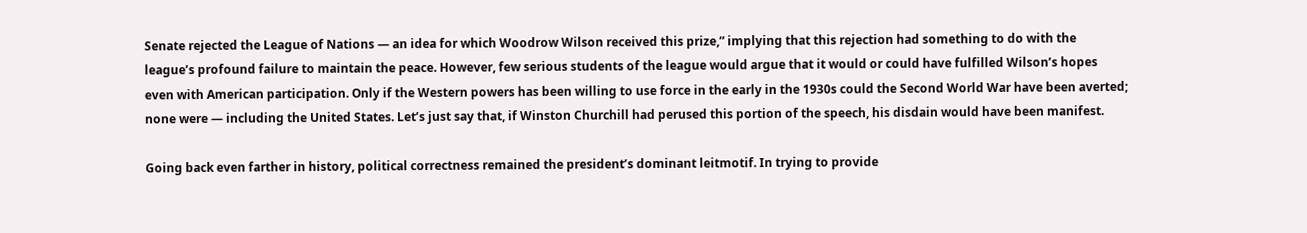Senate rejected the League of Nations — an idea for which Woodrow Wilson received this prize,” implying that this rejection had something to do with the league’s profound failure to maintain the peace. However, few serious students of the league would argue that it would or could have fulfilled Wilson’s hopes even with American participation. Only if the Western powers has been willing to use force in the early in the 1930s could the Second World War have been averted; none were — including the United States. Let’s just say that, if Winston Churchill had perused this portion of the speech, his disdain would have been manifest.

Going back even farther in history, political correctness remained the president’s dominant leitmotif. In trying to provide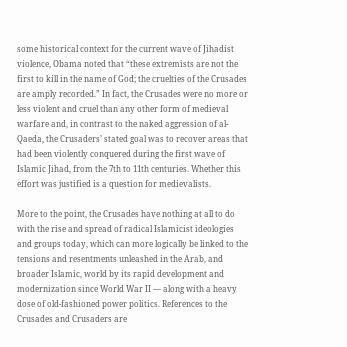some historical context for the current wave of Jihadist violence, Obama noted that “these extremists are not the first to kill in the name of God; the cruelties of the Crusades are amply recorded.” In fact, the Crusades were no more or less violent and cruel than any other form of medieval warfare and, in contrast to the naked aggression of al-Qaeda, the Crusaders’ stated goal was to recover areas that had been violently conquered during the first wave of Islamic Jihad, from the 7th to 11th centuries. Whether this effort was justified is a question for medievalists.

More to the point, the Crusades have nothing at all to do with the rise and spread of radical Islamicist ideologies and groups today, which can more logically be linked to the tensions and resentments unleashed in the Arab, and broader Islamic, world by its rapid development and modernization since World War II — along with a heavy dose of old-fashioned power politics. References to the Crusades and Crusaders are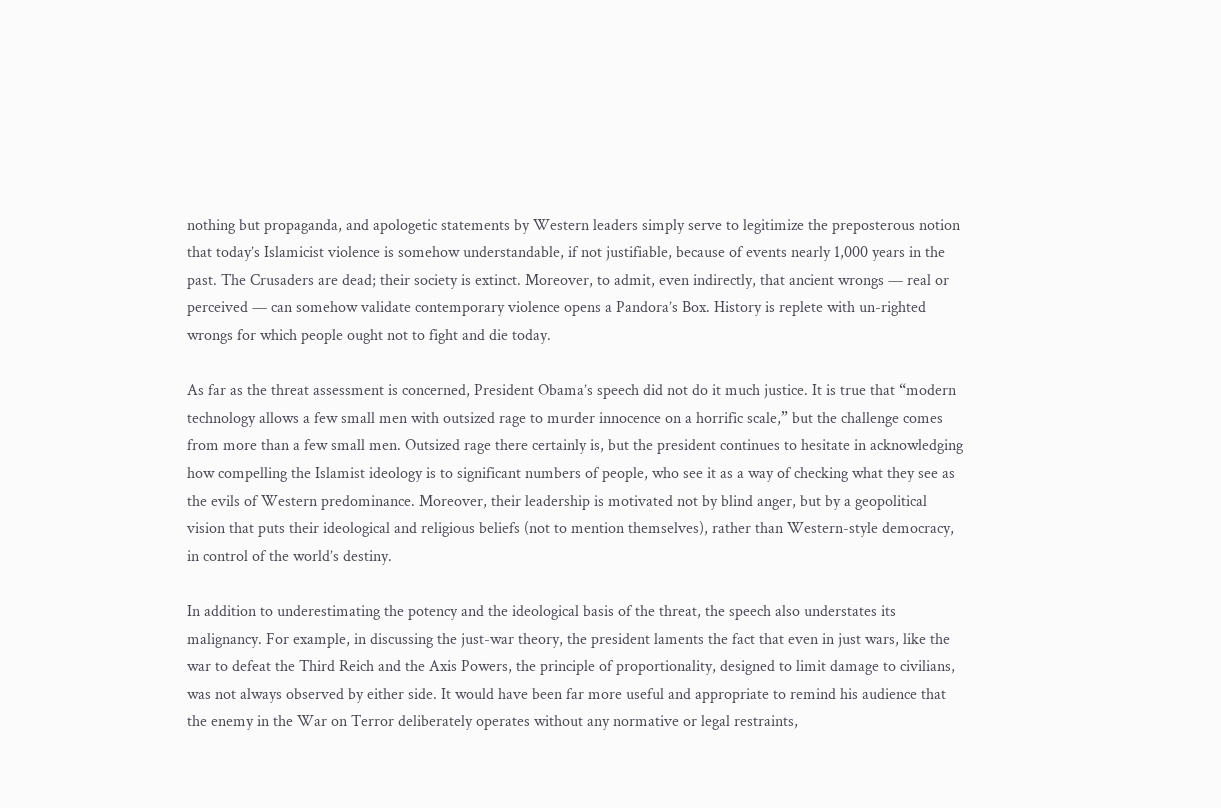nothing but propaganda, and apologetic statements by Western leaders simply serve to legitimize the preposterous notion that today’s Islamicist violence is somehow understandable, if not justifiable, because of events nearly 1,000 years in the past. The Crusaders are dead; their society is extinct. Moreover, to admit, even indirectly, that ancient wrongs — real or perceived — can somehow validate contemporary violence opens a Pandora’s Box. History is replete with un-righted wrongs for which people ought not to fight and die today.

As far as the threat assessment is concerned, President Obama’s speech did not do it much justice. It is true that “modern technology allows a few small men with outsized rage to murder innocence on a horrific scale,” but the challenge comes from more than a few small men. Outsized rage there certainly is, but the president continues to hesitate in acknowledging how compelling the Islamist ideology is to significant numbers of people, who see it as a way of checking what they see as the evils of Western predominance. Moreover, their leadership is motivated not by blind anger, but by a geopolitical vision that puts their ideological and religious beliefs (not to mention themselves), rather than Western-style democracy, in control of the world’s destiny.

In addition to underestimating the potency and the ideological basis of the threat, the speech also understates its malignancy. For example, in discussing the just-war theory, the president laments the fact that even in just wars, like the war to defeat the Third Reich and the Axis Powers, the principle of proportionality, designed to limit damage to civilians, was not always observed by either side. It would have been far more useful and appropriate to remind his audience that the enemy in the War on Terror deliberately operates without any normative or legal restraints,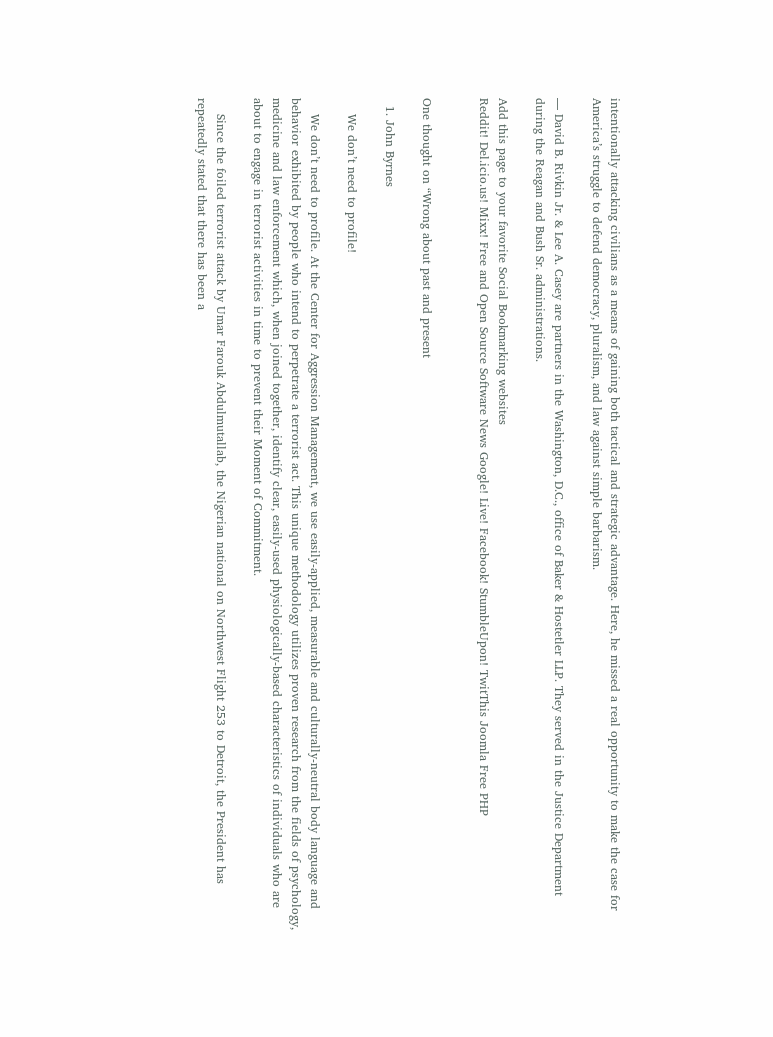intentionally attacking civilians as a means of gaining both tactical and strategic advantage. Here, he missed a real opportunity to make the case for America’s struggle to defend democracy, pluralism, and law against simple barbarism.

— David B. Rivkin Jr. & Lee A. Casey are partners in the Washington, D.C., office of Baker & Hostetler LLP. They served in the Justice Department during the Reagan and Bush Sr. administrations.

Add this page to your favorite Social Bookmarking websites
Reddit! Del.icio.us! Mixx! Free and Open Source Software News Google! Live! Facebook! StumbleUpon! TwitThis Joomla Free PHP


One thought on “Wrong about past and present

  1. John Byrnes

    We don’t need to profile!

    We don’t need to profile. At the Center for Aggression Management, we use easily-applied, measurable and culturally-neutral body language and behavior exhibited by people who intend to perpetrate a terrorist act. This unique methodology utilizes proven research from the fields of psychology, medicine and law enforcement which, when joined together, identify clear, easily-used physiologically-based characteristics of individuals who are about to engage in terrorist activities in time to prevent their Moment of Commitment.

    Since the foiled terrorist attack by Umar Farouk Abdulmutallab, the Nigerian national on Northwest Flight 253 to Detroit, the President has repeatedly stated that there has been a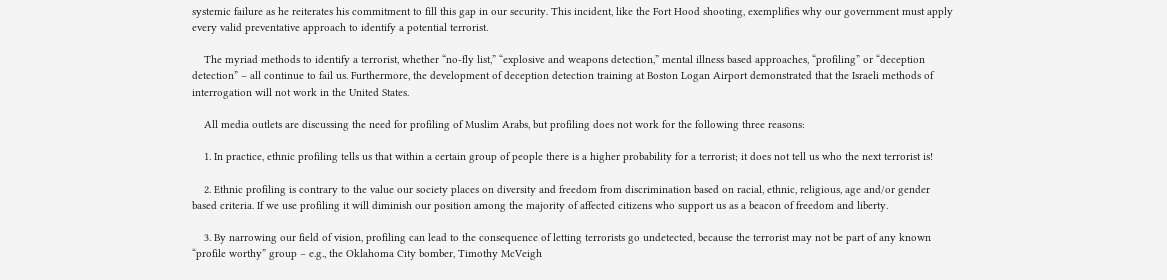systemic failure as he reiterates his commitment to fill this gap in our security. This incident, like the Fort Hood shooting, exemplifies why our government must apply every valid preventative approach to identify a potential terrorist.

    The myriad methods to identify a terrorist, whether “no-fly list,” “explosive and weapons detection,” mental illness based approaches, “profiling” or “deception detection” – all continue to fail us. Furthermore, the development of deception detection training at Boston Logan Airport demonstrated that the Israeli methods of interrogation will not work in the United States.

    All media outlets are discussing the need for profiling of Muslim Arabs, but profiling does not work for the following three reasons:

    1. In practice, ethnic profiling tells us that within a certain group of people there is a higher probability for a terrorist; it does not tell us who the next terrorist is!

    2. Ethnic profiling is contrary to the value our society places on diversity and freedom from discrimination based on racial, ethnic, religious, age and/or gender based criteria. If we use profiling it will diminish our position among the majority of affected citizens who support us as a beacon of freedom and liberty.

    3. By narrowing our field of vision, profiling can lead to the consequence of letting terrorists go undetected, because the terrorist may not be part of any known “profile worthy” group – e.g., the Oklahoma City bomber, Timothy McVeigh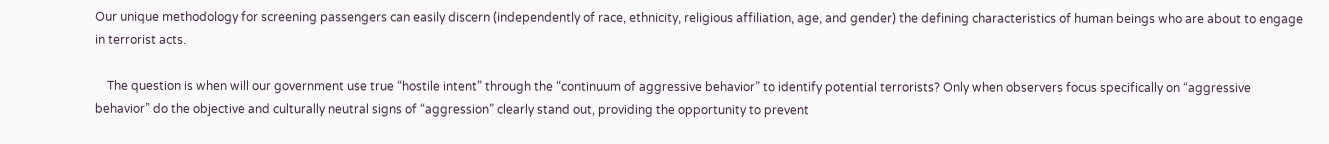Our unique methodology for screening passengers can easily discern (independently of race, ethnicity, religious affiliation, age, and gender) the defining characteristics of human beings who are about to engage in terrorist acts.

    The question is when will our government use true “hostile intent” through the “continuum of aggressive behavior” to identify potential terrorists? Only when observers focus specifically on “aggressive behavior” do the objective and culturally neutral signs of “aggression” clearly stand out, providing the opportunity to prevent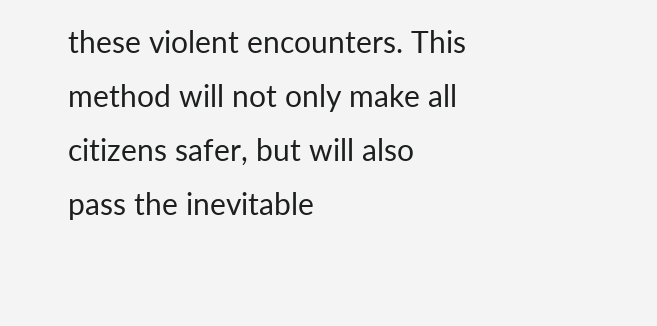these violent encounters. This method will not only make all citizens safer, but will also pass the inevitable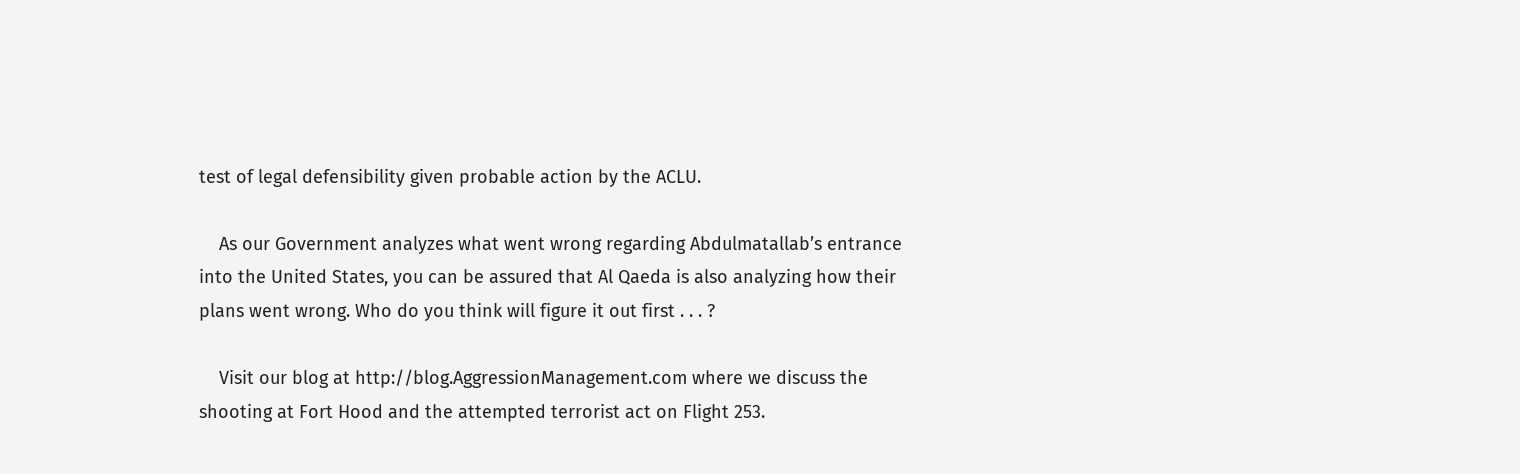test of legal defensibility given probable action by the ACLU.

    As our Government analyzes what went wrong regarding Abdulmatallab’s entrance into the United States, you can be assured that Al Qaeda is also analyzing how their plans went wrong. Who do you think will figure it out first . . . ?

    Visit our blog at http://blog.AggressionManagement.com where we discuss the shooting at Fort Hood and the attempted terrorist act on Flight 253.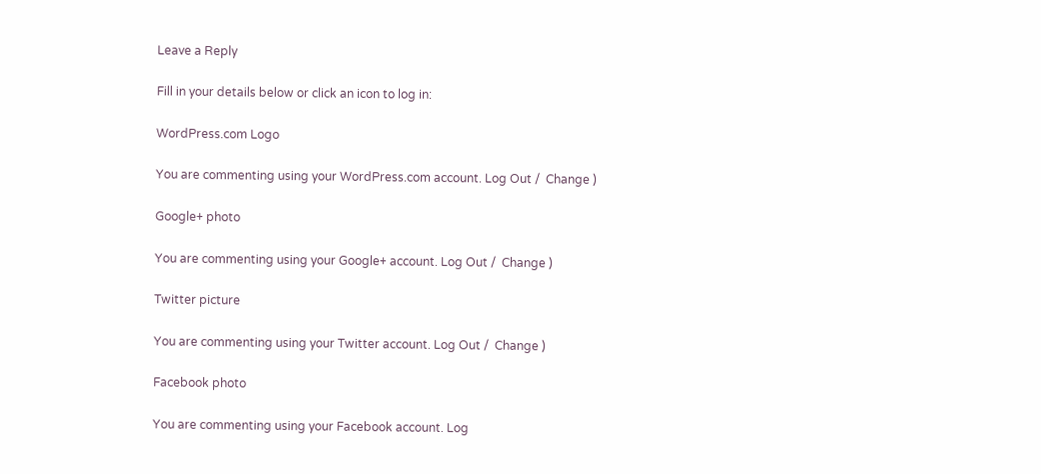Leave a Reply

Fill in your details below or click an icon to log in:

WordPress.com Logo

You are commenting using your WordPress.com account. Log Out /  Change )

Google+ photo

You are commenting using your Google+ account. Log Out /  Change )

Twitter picture

You are commenting using your Twitter account. Log Out /  Change )

Facebook photo

You are commenting using your Facebook account. Log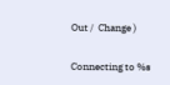Out /  Change )


Connecting to %s